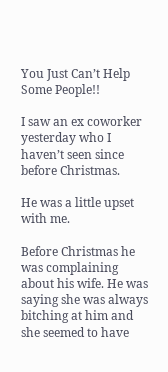You Just Can’t Help Some People!!

I saw an ex coworker yesterday who I haven’t seen since before Christmas.

He was a little upset with me.

Before Christmas he was complaining about his wife. He was saying she was always bitching at him and she seemed to have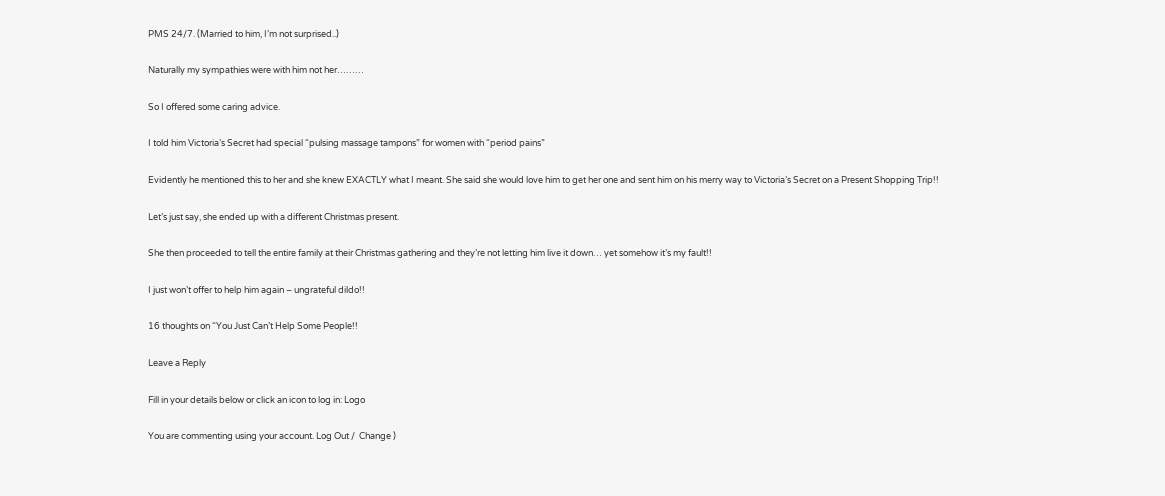PMS 24/7. (Married to him, I’m not surprised..)

Naturally my sympathies were with him not her………

So I offered some caring advice.

I told him Victoria’s Secret had special “pulsing massage tampons” for women with “period pains”

Evidently he mentioned this to her and she knew EXACTLY what I meant. She said she would love him to get her one and sent him on his merry way to Victoria’s Secret on a Present Shopping Trip!!

Let’s just say, she ended up with a different Christmas present.

She then proceeded to tell the entire family at their Christmas gathering and they’re not letting him live it down… yet somehow it’s my fault!!

I just won’t offer to help him again – ungrateful dildo!!

16 thoughts on “You Just Can’t Help Some People!!

Leave a Reply

Fill in your details below or click an icon to log in: Logo

You are commenting using your account. Log Out /  Change )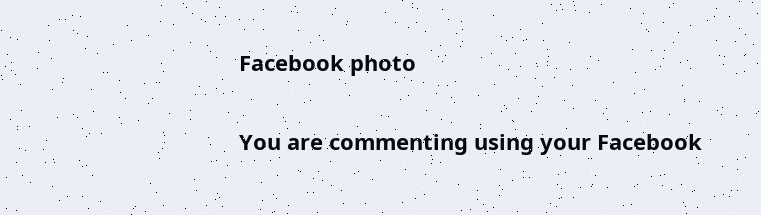Facebook photo

You are commenting using your Facebook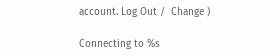account. Log Out /  Change )

Connecting to %s